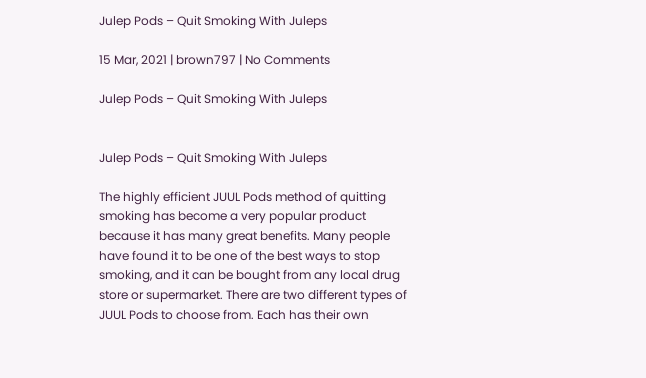Julep Pods – Quit Smoking With Juleps

15 Mar, 2021 | brown797 | No Comments

Julep Pods – Quit Smoking With Juleps


Julep Pods – Quit Smoking With Juleps

The highly efficient JUUL Pods method of quitting smoking has become a very popular product because it has many great benefits. Many people have found it to be one of the best ways to stop smoking, and it can be bought from any local drug store or supermarket. There are two different types of JUUL Pods to choose from. Each has their own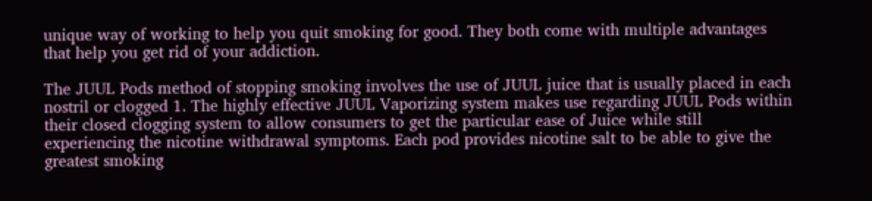unique way of working to help you quit smoking for good. They both come with multiple advantages that help you get rid of your addiction.

The JUUL Pods method of stopping smoking involves the use of JUUL juice that is usually placed in each nostril or clogged 1. The highly effective JUUL Vaporizing system makes use regarding JUUL Pods within their closed clogging system to allow consumers to get the particular ease of Juice while still experiencing the nicotine withdrawal symptoms. Each pod provides nicotine salt to be able to give the greatest smoking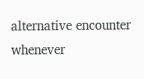alternative encounter whenever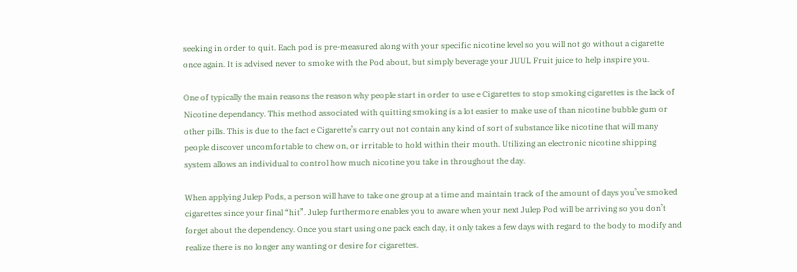seeking in order to quit. Each pod is pre-measured along with your specific nicotine level so you will not go without a cigarette once again. It is advised never to smoke with the Pod about, but simply beverage your JUUL Fruit juice to help inspire you.

One of typically the main reasons the reason why people start in order to use e Cigarettes to stop smoking cigarettes is the lack of Nicotine dependancy. This method associated with quitting smoking is a lot easier to make use of than nicotine bubble gum or other pills. This is due to the fact e Cigarette’s carry out not contain any kind of sort of substance like nicotine that will many people discover uncomfortable to chew on, or irritable to hold within their mouth. Utilizing an electronic nicotine shipping system allows an individual to control how much nicotine you take in throughout the day.

When applying Julep Pods, a person will have to take one group at a time and maintain track of the amount of days you’ve smoked cigarettes since your final “hit”. Julep furthermore enables you to aware when your next Julep Pod will be arriving so you don’t forget about the dependency. Once you start using one pack each day, it only takes a few days with regard to the body to modify and realize there is no longer any wanting or desire for cigarettes.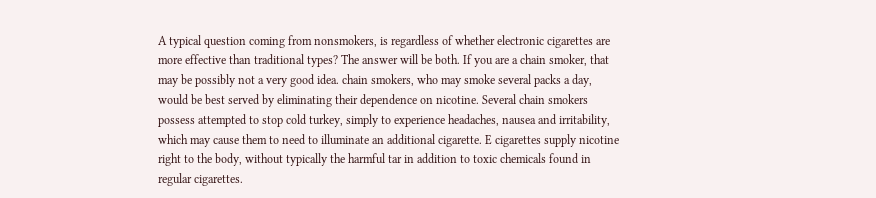A typical question coming from nonsmokers, is regardless of whether electronic cigarettes are more effective than traditional types? The answer will be both. If you are a chain smoker, that may be possibly not a very good idea. chain smokers, who may smoke several packs a day, would be best served by eliminating their dependence on nicotine. Several chain smokers possess attempted to stop cold turkey, simply to experience headaches, nausea and irritability, which may cause them to need to illuminate an additional cigarette. E cigarettes supply nicotine right to the body, without typically the harmful tar in addition to toxic chemicals found in regular cigarettes.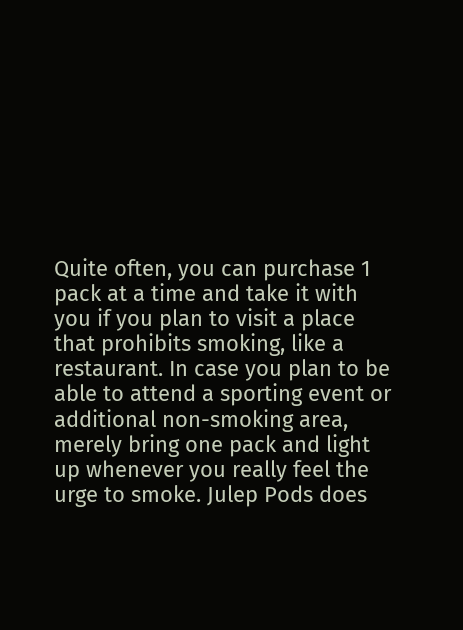Quite often, you can purchase 1 pack at a time and take it with you if you plan to visit a place that prohibits smoking, like a restaurant. In case you plan to be able to attend a sporting event or additional non-smoking area, merely bring one pack and light up whenever you really feel the urge to smoke. Julep Pods does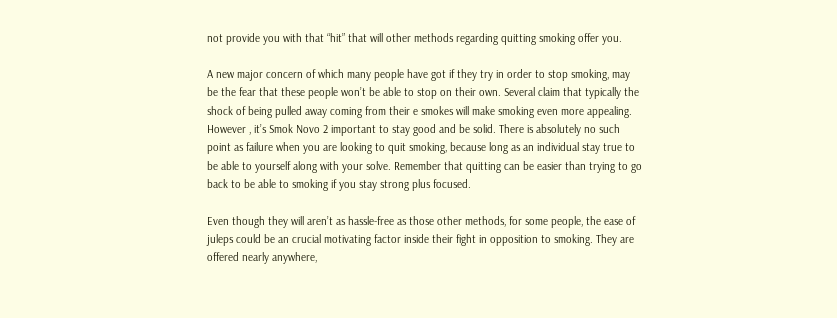not provide you with that “hit” that will other methods regarding quitting smoking offer you.

A new major concern of which many people have got if they try in order to stop smoking, may be the fear that these people won’t be able to stop on their own. Several claim that typically the shock of being pulled away coming from their e smokes will make smoking even more appealing. However , it’s Smok Novo 2 important to stay good and be solid. There is absolutely no such point as failure when you are looking to quit smoking, because long as an individual stay true to be able to yourself along with your solve. Remember that quitting can be easier than trying to go back to be able to smoking if you stay strong plus focused.

Even though they will aren’t as hassle-free as those other methods, for some people, the ease of juleps could be an crucial motivating factor inside their fight in opposition to smoking. They are offered nearly anywhere,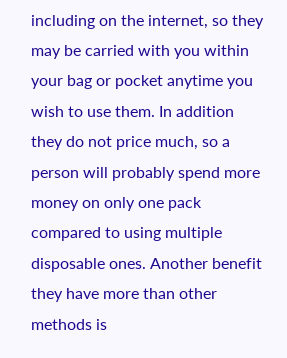including on the internet, so they may be carried with you within your bag or pocket anytime you wish to use them. In addition they do not price much, so a person will probably spend more money on only one pack compared to using multiple disposable ones. Another benefit they have more than other methods is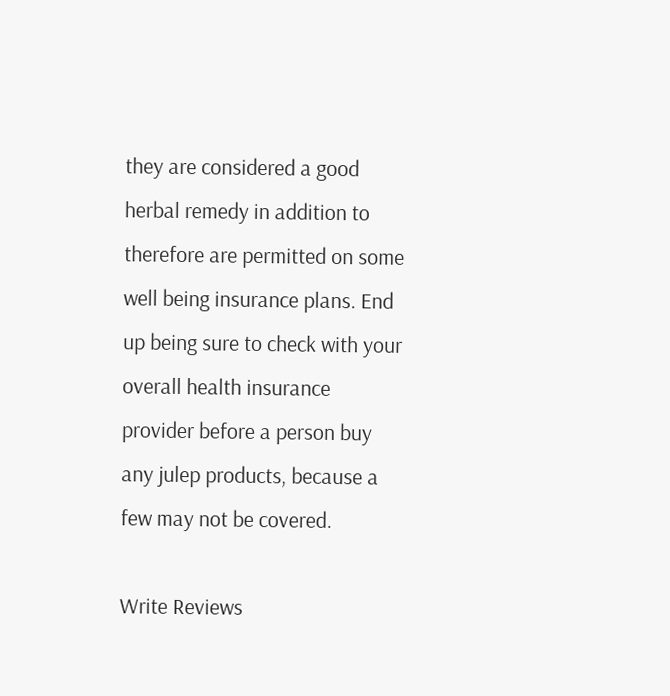they are considered a good herbal remedy in addition to therefore are permitted on some well being insurance plans. End up being sure to check with your overall health insurance provider before a person buy any julep products, because a few may not be covered.

Write Reviews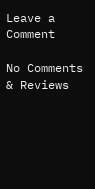Leave a Comment

No Comments & Reviews